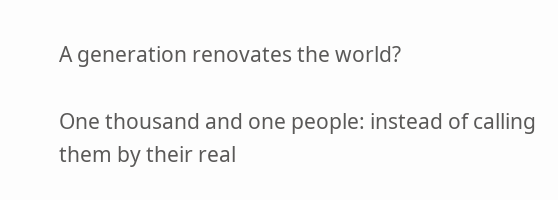A generation renovates the world?

One thousand and one people: instead of calling them by their real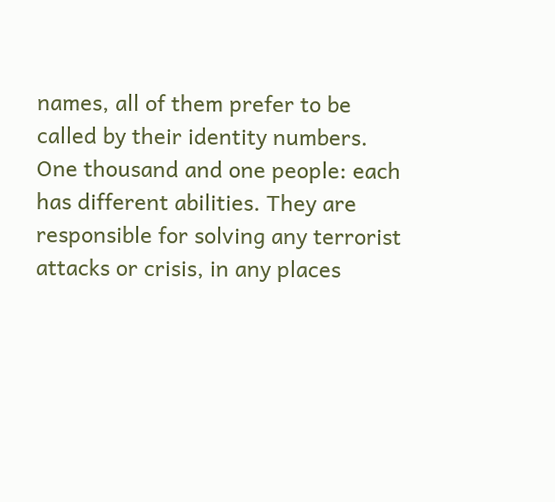names, all of them prefer to be called by their identity numbers. One thousand and one people: each has different abilities. They are responsible for solving any terrorist attacks or crisis, in any places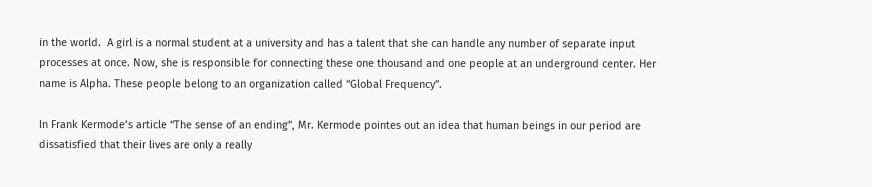in the world.  A girl is a normal student at a university and has a talent that she can handle any number of separate input processes at once. Now, she is responsible for connecting these one thousand and one people at an underground center. Her name is Alpha. These people belong to an organization called “Global Frequency”.

In Frank Kermode’s article “The sense of an ending”, Mr. Kermode pointes out an idea that human beings in our period are dissatisfied that their lives are only a really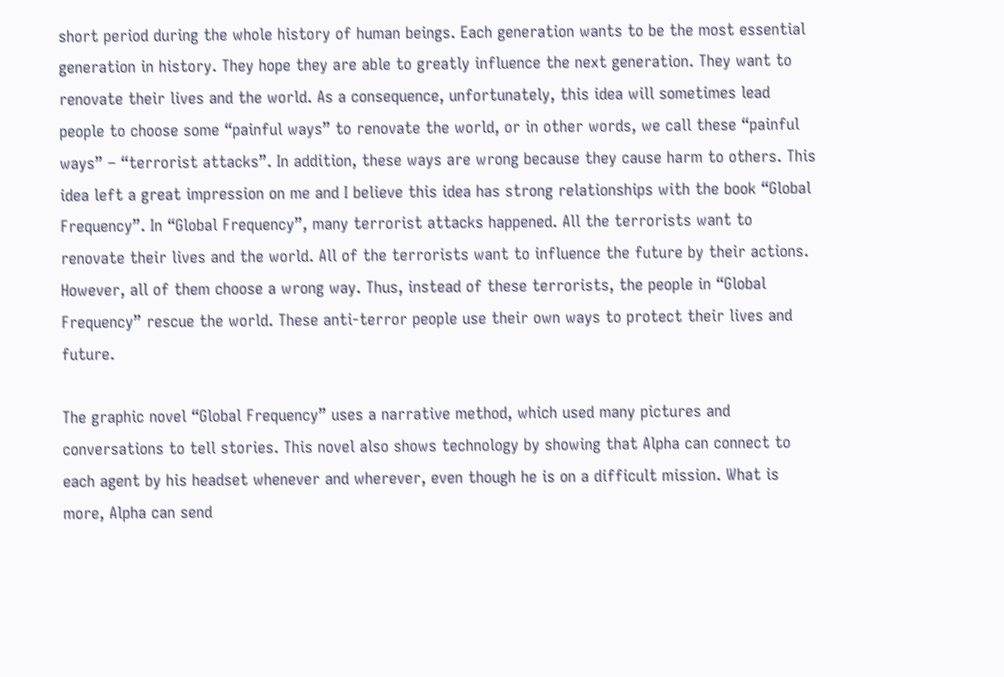short period during the whole history of human beings. Each generation wants to be the most essential generation in history. They hope they are able to greatly influence the next generation. They want to renovate their lives and the world. As a consequence, unfortunately, this idea will sometimes lead people to choose some “painful ways” to renovate the world, or in other words, we call these “painful ways” – “terrorist attacks”. In addition, these ways are wrong because they cause harm to others. This idea left a great impression on me and I believe this idea has strong relationships with the book “Global Frequency”. In “Global Frequency”, many terrorist attacks happened. All the terrorists want to renovate their lives and the world. All of the terrorists want to influence the future by their actions. However, all of them choose a wrong way. Thus, instead of these terrorists, the people in “Global Frequency” rescue the world. These anti-terror people use their own ways to protect their lives and future.

The graphic novel “Global Frequency” uses a narrative method, which used many pictures and conversations to tell stories. This novel also shows technology by showing that Alpha can connect to each agent by his headset whenever and wherever, even though he is on a difficult mission. What is more, Alpha can send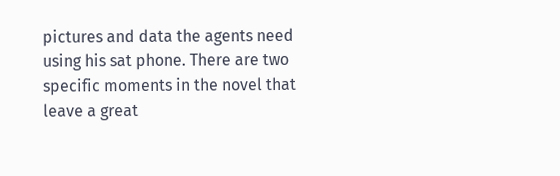pictures and data the agents need using his sat phone. There are two specific moments in the novel that leave a great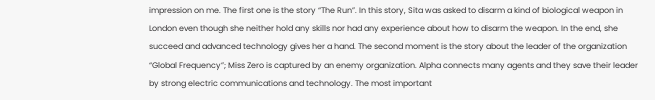impression on me. The first one is the story “The Run”. In this story, Sita was asked to disarm a kind of biological weapon in London even though she neither hold any skills nor had any experience about how to disarm the weapon. In the end, she succeed and advanced technology gives her a hand. The second moment is the story about the leader of the organization “Global Frequency”; Miss Zero is captured by an enemy organization. Alpha connects many agents and they save their leader by strong electric communications and technology. The most important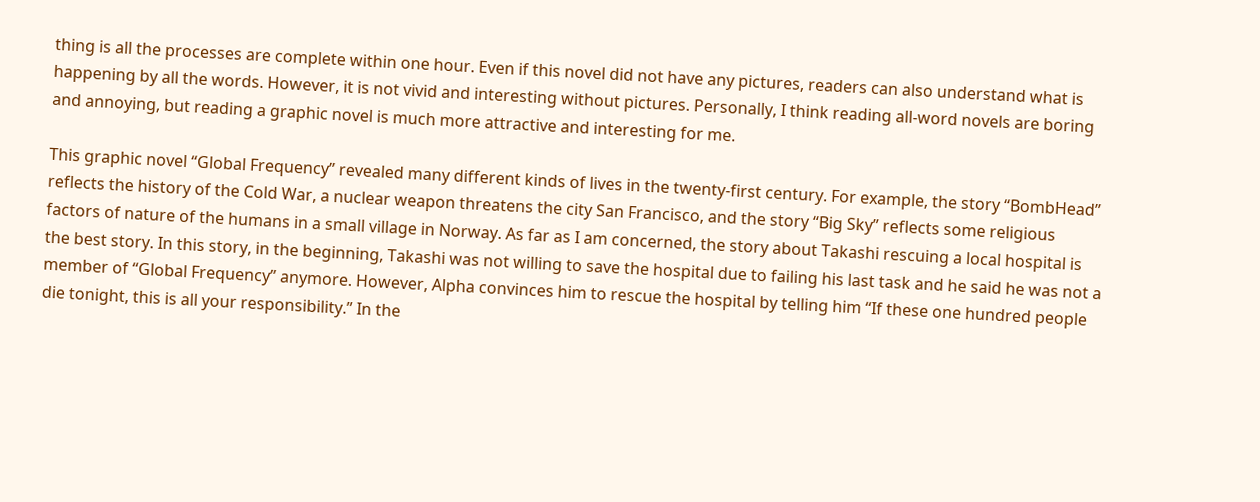thing is all the processes are complete within one hour. Even if this novel did not have any pictures, readers can also understand what is happening by all the words. However, it is not vivid and interesting without pictures. Personally, I think reading all-word novels are boring and annoying, but reading a graphic novel is much more attractive and interesting for me.

This graphic novel “Global Frequency” revealed many different kinds of lives in the twenty-first century. For example, the story “BombHead” reflects the history of the Cold War, a nuclear weapon threatens the city San Francisco, and the story “Big Sky” reflects some religious factors of nature of the humans in a small village in Norway. As far as I am concerned, the story about Takashi rescuing a local hospital is the best story. In this story, in the beginning, Takashi was not willing to save the hospital due to failing his last task and he said he was not a member of “Global Frequency” anymore. However, Alpha convinces him to rescue the hospital by telling him “If these one hundred people die tonight, this is all your responsibility.” In the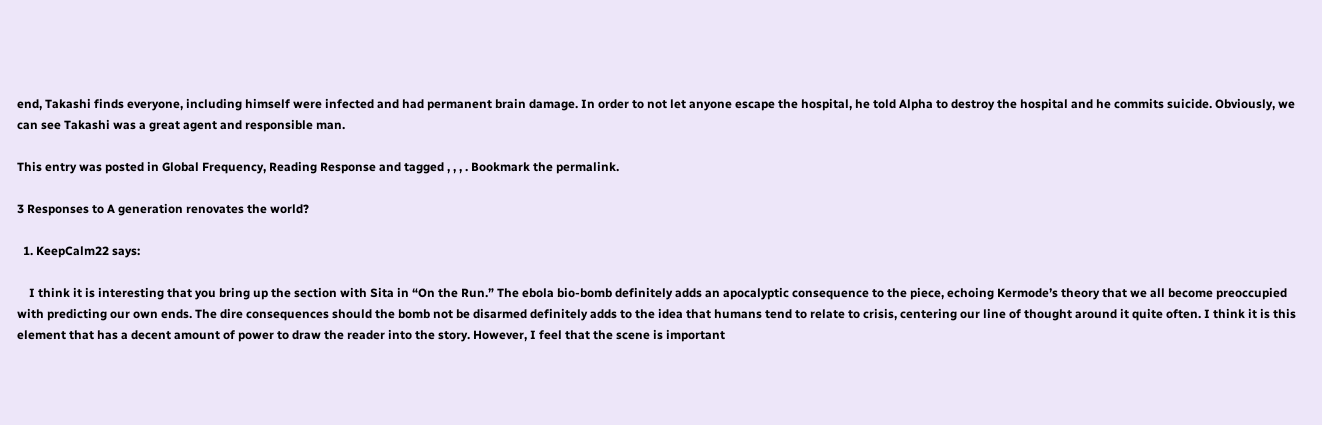end, Takashi finds everyone, including himself were infected and had permanent brain damage. In order to not let anyone escape the hospital, he told Alpha to destroy the hospital and he commits suicide. Obviously, we can see Takashi was a great agent and responsible man.

This entry was posted in Global Frequency, Reading Response and tagged , , , . Bookmark the permalink.

3 Responses to A generation renovates the world?

  1. KeepCalm22 says:

    I think it is interesting that you bring up the section with Sita in “On the Run.” The ebola bio-bomb definitely adds an apocalyptic consequence to the piece, echoing Kermode’s theory that we all become preoccupied with predicting our own ends. The dire consequences should the bomb not be disarmed definitely adds to the idea that humans tend to relate to crisis, centering our line of thought around it quite often. I think it is this element that has a decent amount of power to draw the reader into the story. However, I feel that the scene is important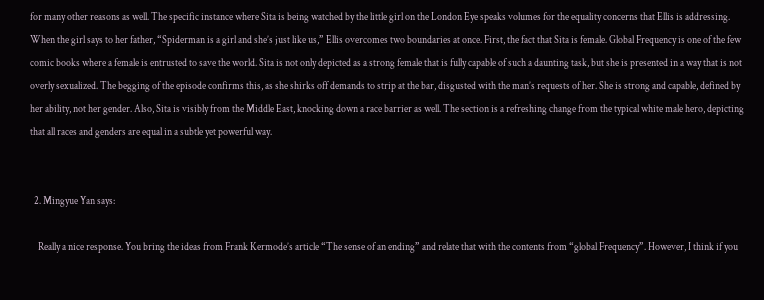for many other reasons as well. The specific instance where Sita is being watched by the little girl on the London Eye speaks volumes for the equality concerns that Ellis is addressing. When the girl says to her father, “Spiderman is a girl and she’s just like us,” Ellis overcomes two boundaries at once. First, the fact that Sita is female. Global Frequency is one of the few comic books where a female is entrusted to save the world. Sita is not only depicted as a strong female that is fully capable of such a daunting task, but she is presented in a way that is not overly sexualized. The begging of the episode confirms this, as she shirks off demands to strip at the bar, disgusted with the man’s requests of her. She is strong and capable, defined by her ability, not her gender. Also, Sita is visibly from the Middle East, knocking down a race barrier as well. The section is a refreshing change from the typical white male hero, depicting that all races and genders are equal in a subtle yet powerful way.


  2. Mingyue Yan says:

    Really a nice response. You bring the ideas from Frank Kermode’s article “The sense of an ending” and relate that with the contents from “global Frequency”. However, I think if you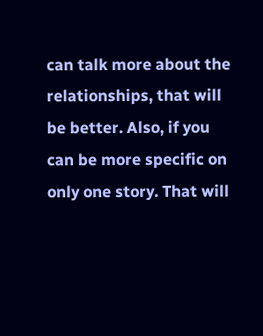can talk more about the relationships, that will be better. Also, if you can be more specific on only one story. That will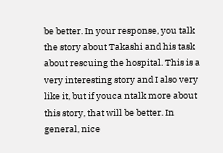be better. In your response, you talk the story about Takashi and his task about rescuing the hospital. This is a very interesting story and I also very like it, but if youca ntalk more about this story, that will be better. In general, nice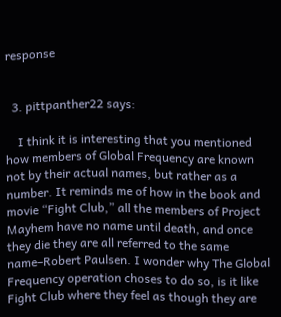response


  3. pittpanther22 says:

    I think it is interesting that you mentioned how members of Global Frequency are known not by their actual names, but rather as a number. It reminds me of how in the book and movie “Fight Club,” all the members of Project Mayhem have no name until death, and once they die they are all referred to the same name–Robert Paulsen. I wonder why The Global Frequency operation choses to do so, is it like Fight Club where they feel as though they are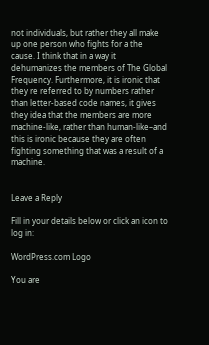not individuals, but rather they all make up one person who fights for a the cause. I think that in a way it dehumanizes the members of The Global Frequency. Furthermore, it is ironic that they re referred to by numbers rather than letter-based code names, it gives they idea that the members are more machine-like, rather than human-like–and this is ironic because they are often fighting something that was a result of a machine.


Leave a Reply

Fill in your details below or click an icon to log in:

WordPress.com Logo

You are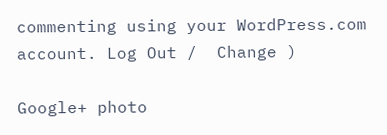commenting using your WordPress.com account. Log Out /  Change )

Google+ photo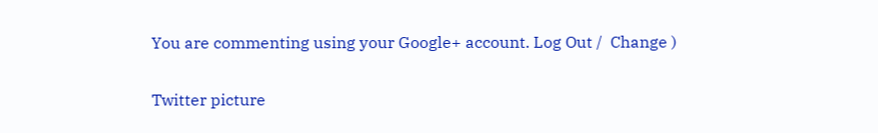You are commenting using your Google+ account. Log Out /  Change )

Twitter picture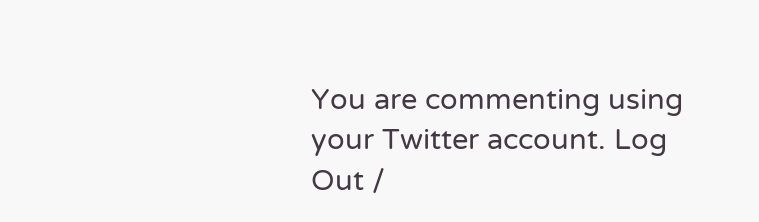You are commenting using your Twitter account. Log Out /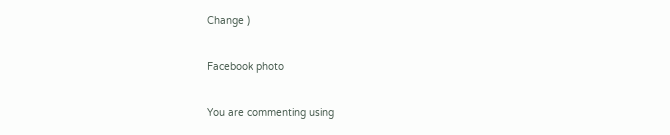Change )

Facebook photo

You are commenting using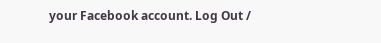your Facebook account. Log Out /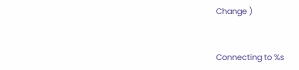Change )


Connecting to %s